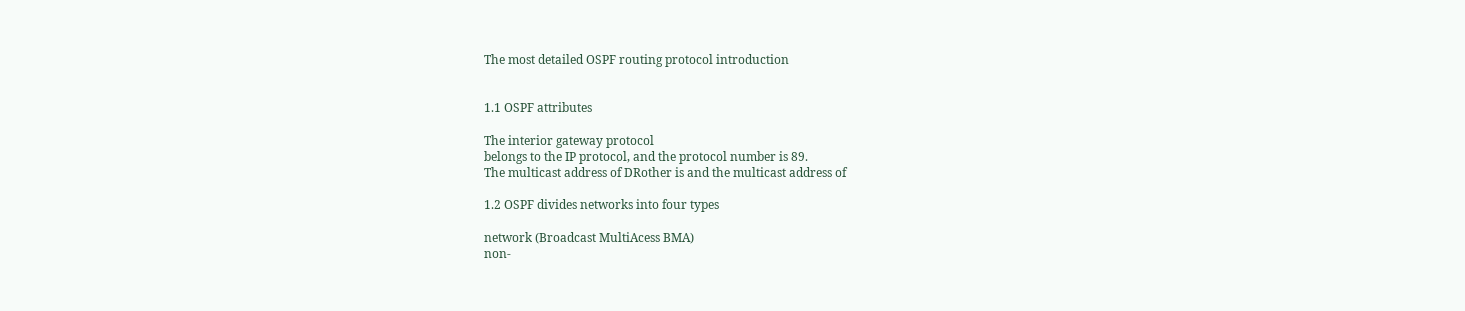The most detailed OSPF routing protocol introduction


1.1 OSPF attributes

The interior gateway protocol
belongs to the IP protocol, and the protocol number is 89.
The multicast address of DRother is and the multicast address of

1.2 OSPF divides networks into four types

network (Broadcast MultiAcess BMA)
non-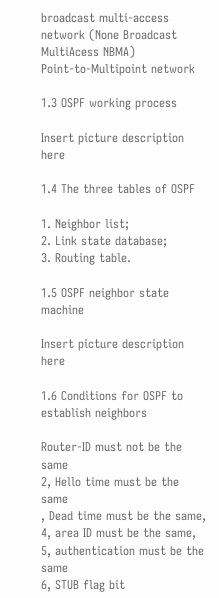broadcast multi-access network (None Broadcast MultiAcess NBMA)
Point-to-Multipoint network

1.3 OSPF working process

Insert picture description here

1.4 The three tables of OSPF

1. Neighbor list;
2. Link state database;
3. Routing table.

1.5 OSPF neighbor state machine

Insert picture description here

1.6 Conditions for OSPF to establish neighbors

Router-ID must not be the same
2, Hello time must be the same
, Dead time must be the same,
4, area ID must be the same,
5, authentication must be the same
6, STUB flag bit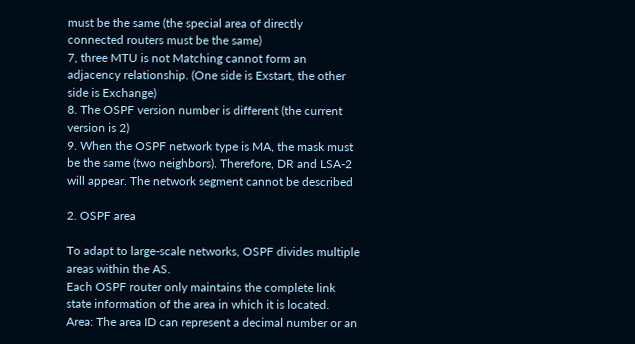must be the same (the special area of directly connected routers must be the same)
7, three MTU is not Matching cannot form an adjacency relationship. (One side is Exstart, the other side is Exchange)
8. The OSPF version number is different (the current version is 2)
9. When the OSPF network type is MA, the mask must be the same (two neighbors). Therefore, DR and LSA-2 will appear. The network segment cannot be described

2. OSPF area

To adapt to large-scale networks, OSPF divides multiple areas within the AS.
Each OSPF router only maintains the complete link state information of the area in which it is located.
Area: The area ID can represent a decimal number or an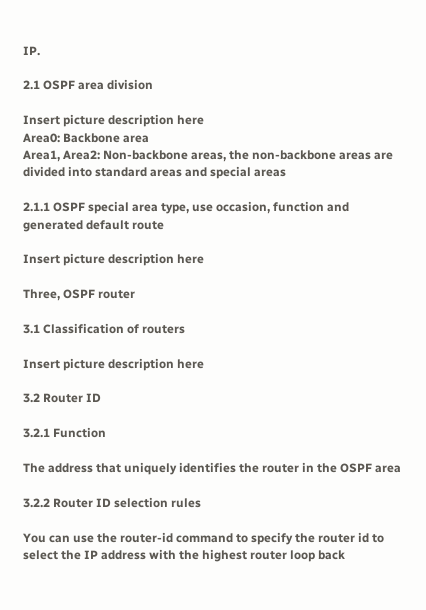IP.

2.1 OSPF area division

Insert picture description here
Area0: Backbone area
Area1, Area2: Non-backbone areas, the non-backbone areas are divided into standard areas and special areas

2.1.1 OSPF special area type, use occasion, function and generated default route

Insert picture description here

Three, OSPF router

3.1 Classification of routers

Insert picture description here

3.2 Router ID

3.2.1 Function

The address that uniquely identifies the router in the OSPF area

3.2.2 Router ID selection rules

You can use the router-id command to specify the router id to
select the IP address with the highest router loop back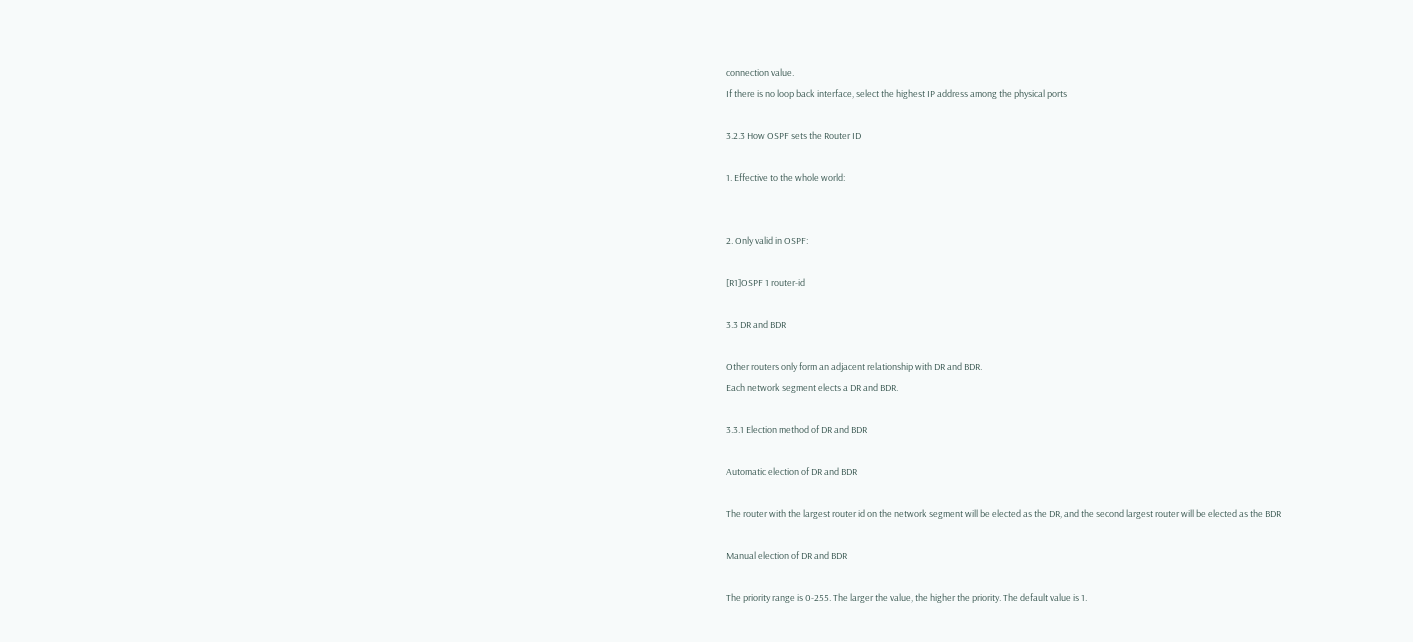connection value.
If there is no loop back interface, select the highest IP address among the physical ports

3.2.3 How OSPF sets the Router ID

1. Effective to the whole world:


2. Only valid in OSPF:

[R1]OSPF 1 router-id

3.3 DR and BDR

Other routers only form an adjacent relationship with DR and BDR.
Each network segment elects a DR and BDR.

3.3.1 Election method of DR and BDR

Automatic election of DR and BDR

The router with the largest router id on the network segment will be elected as the DR, and the second largest router will be elected as the BDR

Manual election of DR and BDR

The priority range is 0-255. The larger the value, the higher the priority. The default value is 1.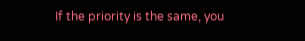If the priority is the same, you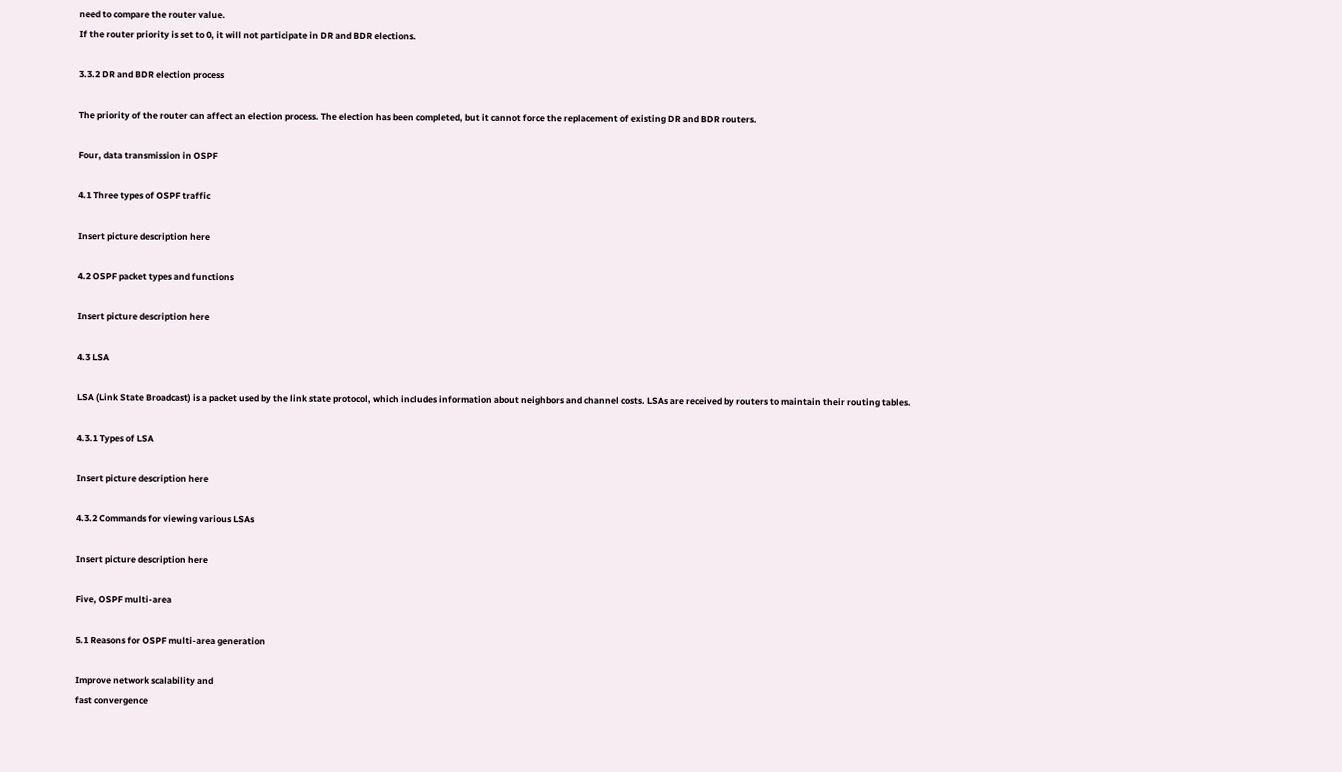need to compare the router value.
If the router priority is set to 0, it will not participate in DR and BDR elections.

3.3.2 DR and BDR election process

The priority of the router can affect an election process. The election has been completed, but it cannot force the replacement of existing DR and BDR routers.

Four, data transmission in OSPF

4.1 Three types of OSPF traffic

Insert picture description here

4.2 OSPF packet types and functions

Insert picture description here

4.3 LSA

LSA (Link State Broadcast) is a packet used by the link state protocol, which includes information about neighbors and channel costs. LSAs are received by routers to maintain their routing tables.

4.3.1 Types of LSA

Insert picture description here

4.3.2 Commands for viewing various LSAs

Insert picture description here

Five, OSPF multi-area

5.1 Reasons for OSPF multi-area generation

Improve network scalability and
fast convergence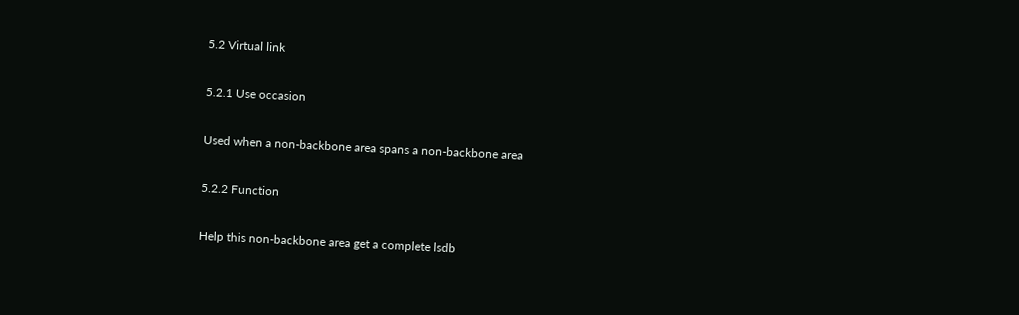5.2 Virtual link

5.2.1 Use occasion

Used when a non-backbone area spans a non-backbone area

5.2.2 Function

Help this non-backbone area get a complete lsdb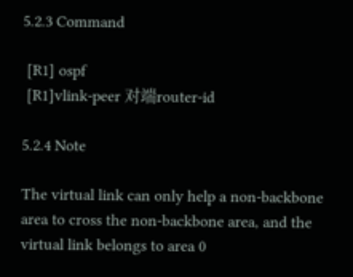5.2.3 Command

 [R1] ospf
 [R1]vlink-peer 对端router-id

5.2.4 Note

The virtual link can only help a non-backbone area to cross the non-backbone area, and the virtual link belongs to area 0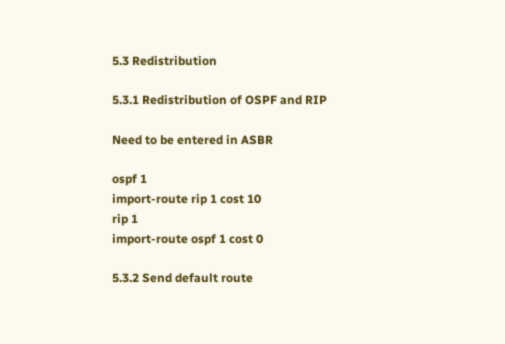5.3 Redistribution

5.3.1 Redistribution of OSPF and RIP

Need to be entered in ASBR

ospf 1
import-route rip 1 cost 10
rip 1
import-route ospf 1 cost 0

5.3.2 Send default route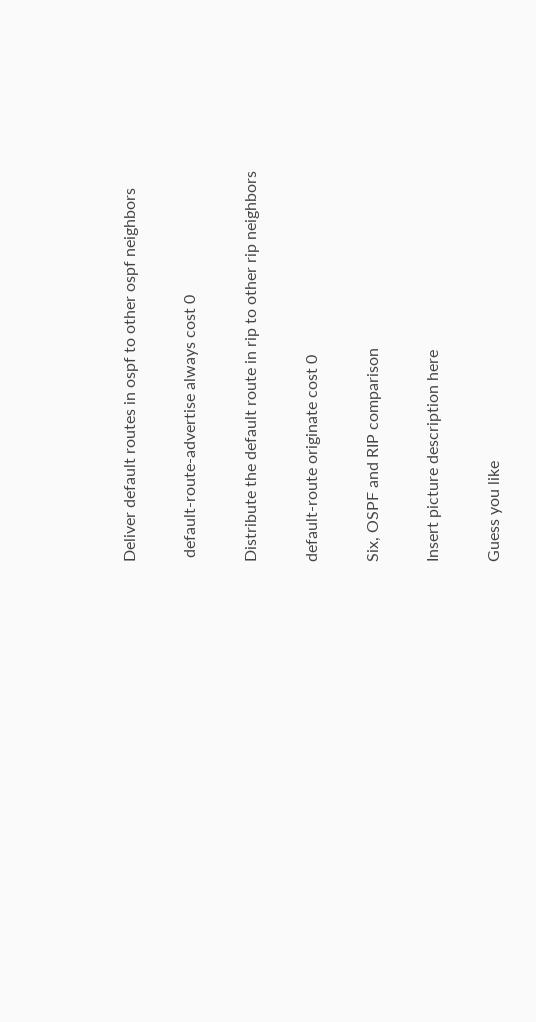Deliver default routes in ospf to other ospf neighbors

 default-route-advertise always cost 0

Distribute the default route in rip to other rip neighbors

default-route originate cost 0

Six, OSPF and RIP comparison

Insert picture description here

Guess you like